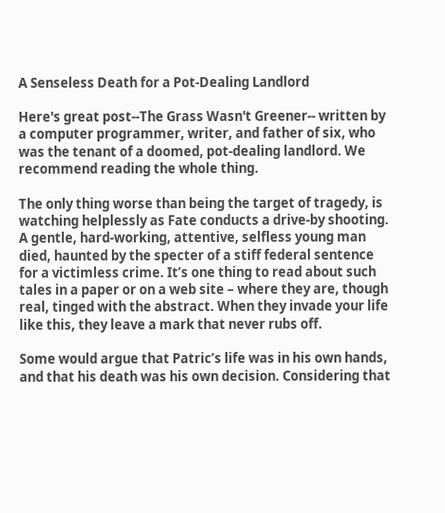A Senseless Death for a Pot-Dealing Landlord

Here's great post--The Grass Wasn't Greener-- written by a computer programmer, writer, and father of six, who was the tenant of a doomed, pot-dealing landlord. We recommend reading the whole thing.

The only thing worse than being the target of tragedy, is watching helplessly as Fate conducts a drive-by shooting. A gentle, hard-working, attentive, selfless young man died, haunted by the specter of a stiff federal sentence for a victimless crime. It’s one thing to read about such tales in a paper or on a web site – where they are, though real, tinged with the abstract. When they invade your life like this, they leave a mark that never rubs off.

Some would argue that Patric’s life was in his own hands, and that his death was his own decision. Considering that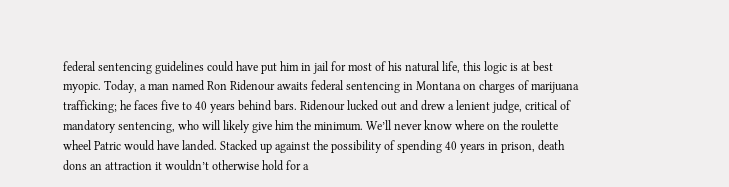federal sentencing guidelines could have put him in jail for most of his natural life, this logic is at best myopic. Today, a man named Ron Ridenour awaits federal sentencing in Montana on charges of marijuana trafficking; he faces five to 40 years behind bars. Ridenour lucked out and drew a lenient judge, critical of mandatory sentencing, who will likely give him the minimum. We’ll never know where on the roulette wheel Patric would have landed. Stacked up against the possibility of spending 40 years in prison, death dons an attraction it wouldn’t otherwise hold for a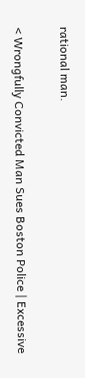rational man.

< Wrongfully Convicted Man Sues Boston Police | Excessive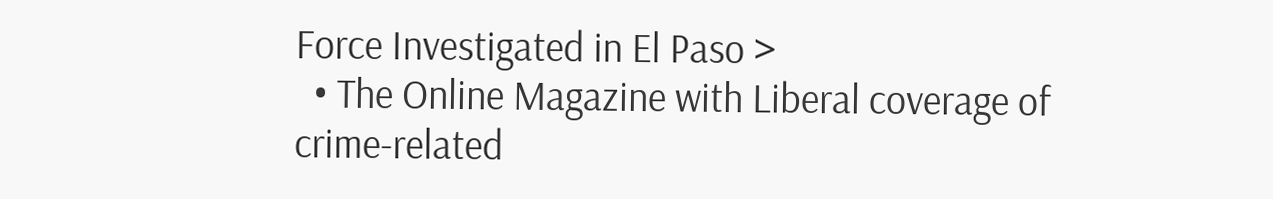Force Investigated in El Paso >
  • The Online Magazine with Liberal coverage of crime-related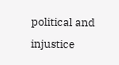political and injustice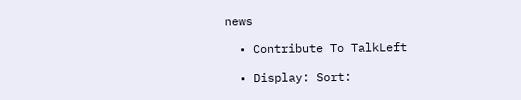news

  • Contribute To TalkLeft

  • Display: Sort: